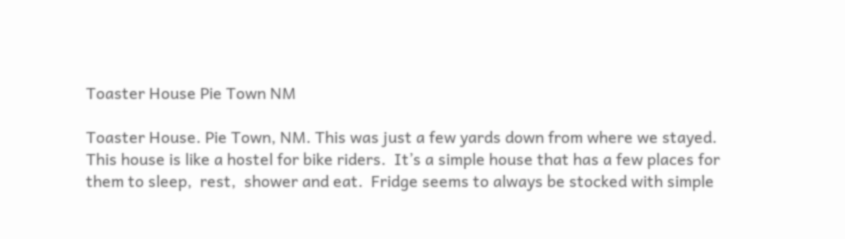Toaster House Pie Town NM

Toaster House. Pie Town, NM. This was just a few yards down from where we stayed. This house is like a hostel for bike riders.  It’s a simple house that has a few places for them to sleep,  rest,  shower and eat.  Fridge seems to always be stocked with simple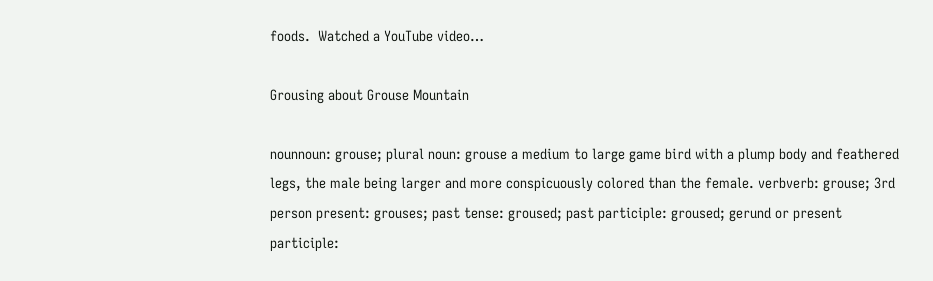foods.  Watched a YouTube video…

Grousing about Grouse Mountain

nounnoun: grouse; plural noun: grouse a medium to large game bird with a plump body and feathered legs, the male being larger and more conspicuously colored than the female. verbverb: grouse; 3rd person present: grouses; past tense: groused; past participle: groused; gerund or present participle: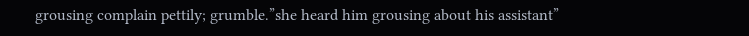grousing complain pettily; grumble.”she heard him grousing about his assistant”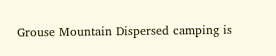Grouse Mountain Dispersed camping is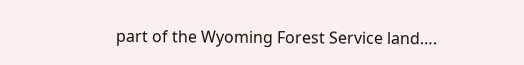part of the Wyoming Forest Service land….